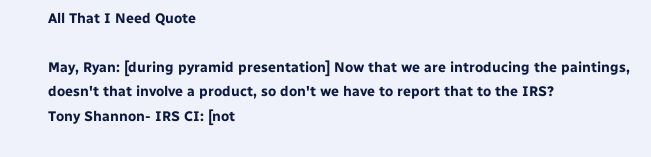All That I Need Quote

May, Ryan: [during pyramid presentation] Now that we are introducing the paintings, doesn't that involve a product, so don't we have to report that to the IRS?
Tony Shannon- IRS CI: [not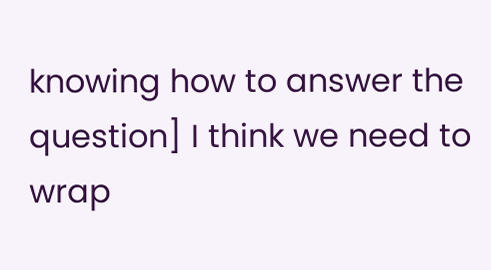knowing how to answer the question] I think we need to wrap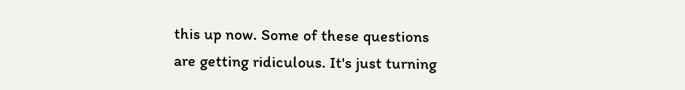this up now. Some of these questions are getting ridiculous. It's just turning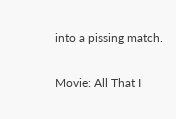into a pissing match.

Movie: All That I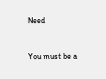Need


You must be a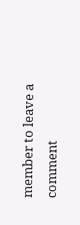member to leave a comment